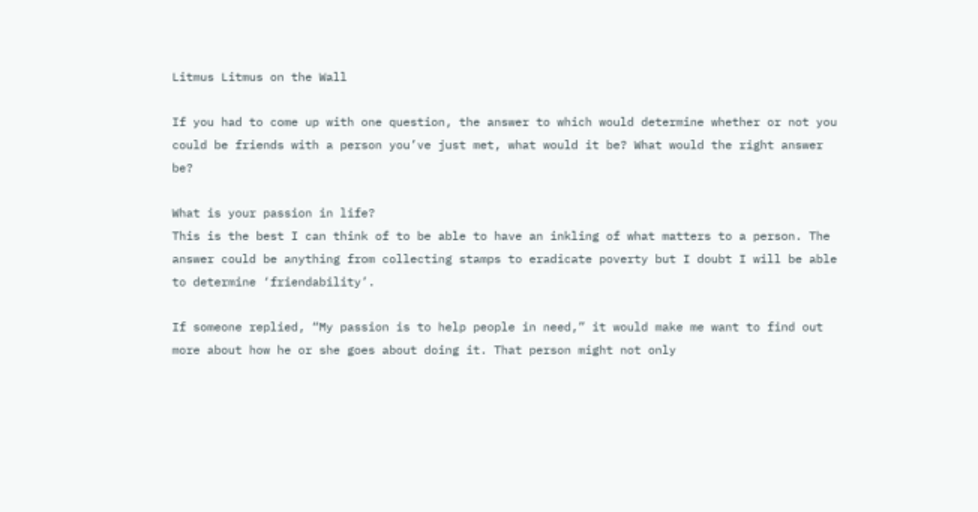Litmus Litmus on the Wall

If you had to come up with one question, the answer to which would determine whether or not you could be friends with a person you’ve just met, what would it be? What would the right answer be?

What is your passion in life?
This is the best I can think of to be able to have an inkling of what matters to a person. The answer could be anything from collecting stamps to eradicate poverty but I doubt I will be able to determine ‘friendability’.

If someone replied, “My passion is to help people in need,” it would make me want to find out more about how he or she goes about doing it. That person might not only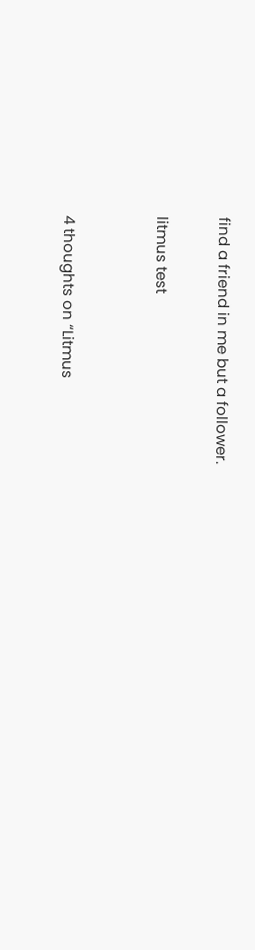find a friend in me but a follower.

litmus test


4 thoughts on “Litmus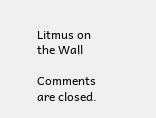Litmus on the Wall

Comments are closed.